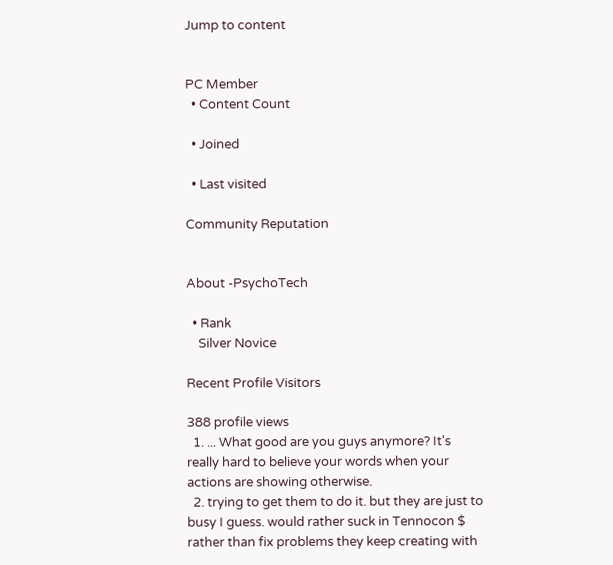Jump to content


PC Member
  • Content Count

  • Joined

  • Last visited

Community Reputation


About -PsychoTech

  • Rank
    Silver Novice

Recent Profile Visitors

388 profile views
  1. ... What good are you guys anymore? It's really hard to believe your words when your actions are showing otherwise.
  2. trying to get them to do it. but they are just to busy I guess. would rather suck in Tennocon $ rather than fix problems they keep creating with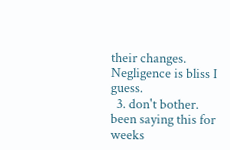their changes. Negligence is bliss I guess.
  3. don't bother. been saying this for weeks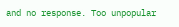and no response. Too unpopular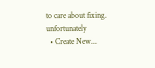to care about fixing. unfortunately
  • Create New...